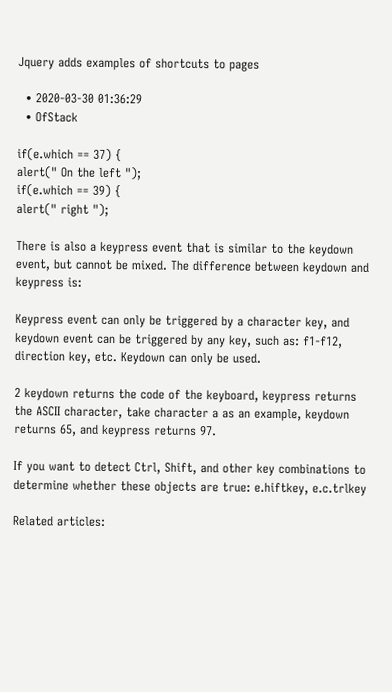Jquery adds examples of shortcuts to pages

  • 2020-03-30 01:36:29
  • OfStack

if(e.which == 37) {
alert(" On the left ");
if(e.which == 39) {
alert(" right ");

There is also a keypress event that is similar to the keydown event, but cannot be mixed. The difference between keydown and keypress is:

Keypress event can only be triggered by a character key, and keydown event can be triggered by any key, such as: f1-f12, direction key, etc. Keydown can only be used.

2 keydown returns the code of the keyboard, keypress returns the ASCII character, take character a as an example, keydown returns 65, and keypress returns 97.

If you want to detect Ctrl, Shift, and other key combinations to determine whether these objects are true: e.hiftkey, e.c.trlkey

Related articles: